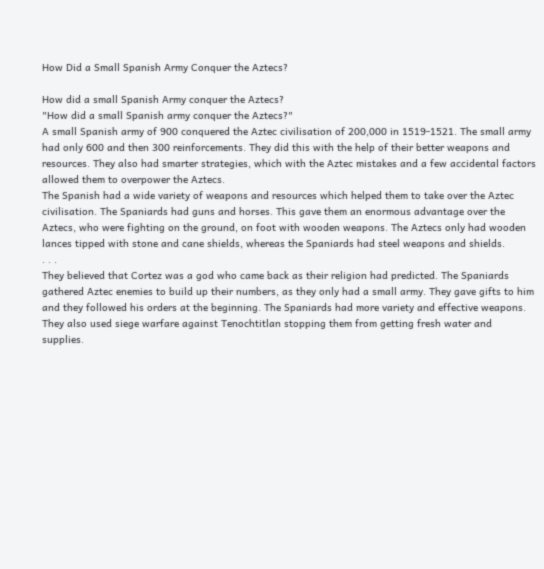How Did a Small Spanish Army Conquer the Aztecs?

How did a small Spanish Army conquer the Aztecs?
"How did a small Spanish army conquer the Aztecs?"
A small Spanish army of 900 conquered the Aztec civilisation of 200,000 in 1519-1521. The small army had only 600 and then 300 reinforcements. They did this with the help of their better weapons and resources. They also had smarter strategies, which with the Aztec mistakes and a few accidental factors allowed them to overpower the Aztecs.
The Spanish had a wide variety of weapons and resources which helped them to take over the Aztec civilisation. The Spaniards had guns and horses. This gave them an enormous advantage over the Aztecs, who were fighting on the ground, on foot with wooden weapons. The Aztecs only had wooden lances tipped with stone and cane shields, whereas the Spaniards had steel weapons and shields.
. . .
They believed that Cortez was a god who came back as their religion had predicted. The Spaniards gathered Aztec enemies to build up their numbers, as they only had a small army. They gave gifts to him and they followed his orders at the beginning. The Spaniards had more variety and effective weapons. They also used siege warfare against Tenochtitlan stopping them from getting fresh water and supplies.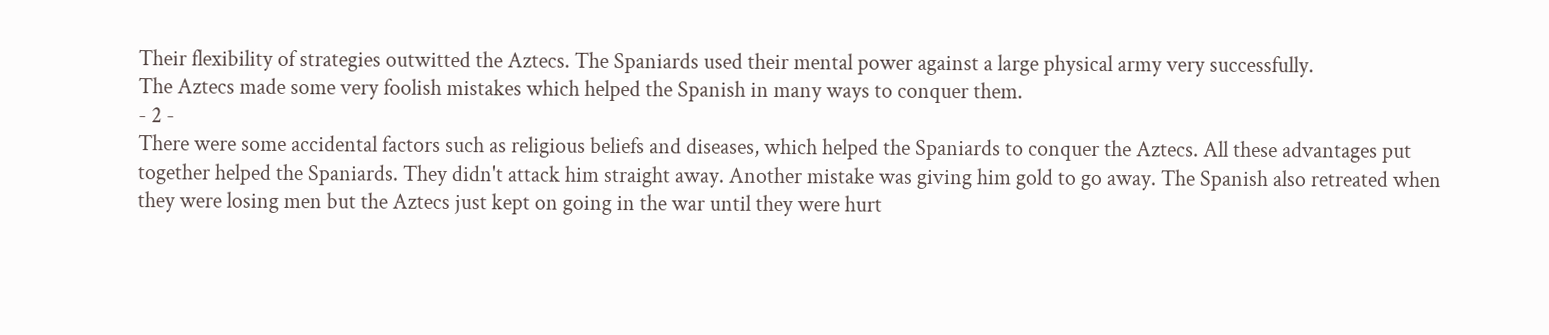Their flexibility of strategies outwitted the Aztecs. The Spaniards used their mental power against a large physical army very successfully.
The Aztecs made some very foolish mistakes which helped the Spanish in many ways to conquer them.
- 2 -
There were some accidental factors such as religious beliefs and diseases, which helped the Spaniards to conquer the Aztecs. All these advantages put together helped the Spaniards. They didn't attack him straight away. Another mistake was giving him gold to go away. The Spanish also retreated when they were losing men but the Aztecs just kept on going in the war until they were hurt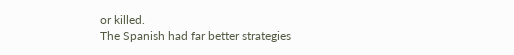or killed.
The Spanish had far better strategies